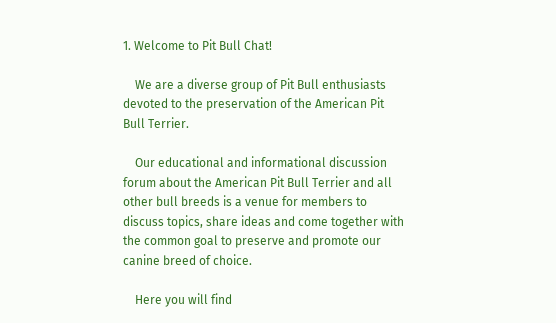1. Welcome to Pit Bull Chat!

    We are a diverse group of Pit Bull enthusiasts devoted to the preservation of the American Pit Bull Terrier.

    Our educational and informational discussion forum about the American Pit Bull Terrier and all other bull breeds is a venue for members to discuss topics, share ideas and come together with the common goal to preserve and promote our canine breed of choice.

    Here you will find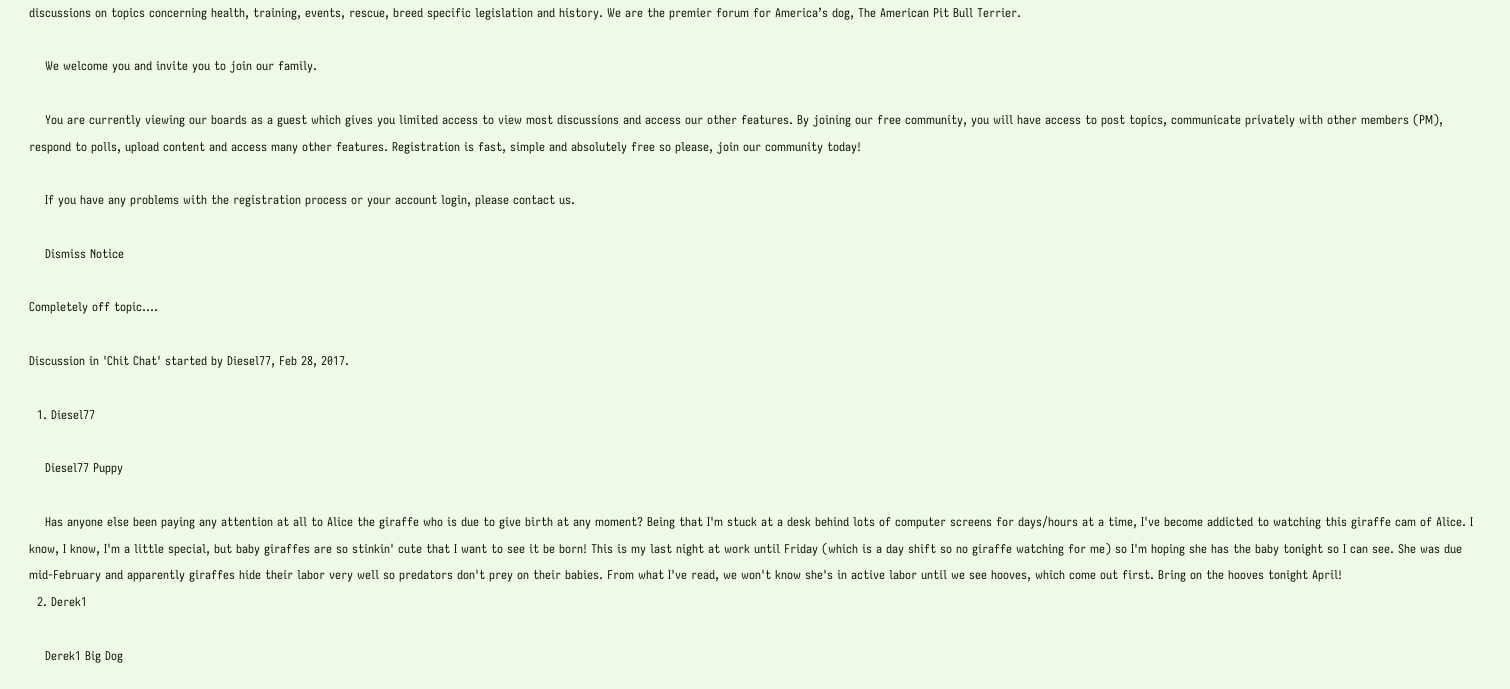discussions on topics concerning health, training, events, rescue, breed specific legislation and history. We are the premier forum for America’s dog, The American Pit Bull Terrier.

    We welcome you and invite you to join our family.

    You are currently viewing our boards as a guest which gives you limited access to view most discussions and access our other features. By joining our free community, you will have access to post topics, communicate privately with other members (PM), respond to polls, upload content and access many other features. Registration is fast, simple and absolutely free so please, join our community today!

    If you have any problems with the registration process or your account login, please contact us.

    Dismiss Notice

Completely off topic....

Discussion in 'Chit Chat' started by Diesel77, Feb 28, 2017.

  1. Diesel77

    Diesel77 Puppy

    Has anyone else been paying any attention at all to Alice the giraffe who is due to give birth at any moment? Being that I'm stuck at a desk behind lots of computer screens for days/hours at a time, I've become addicted to watching this giraffe cam of Alice. I know, I know, I'm a little special, but baby giraffes are so stinkin' cute that I want to see it be born! This is my last night at work until Friday (which is a day shift so no giraffe watching for me) so I'm hoping she has the baby tonight so I can see. She was due mid-February and apparently giraffes hide their labor very well so predators don't prey on their babies. From what I've read, we won't know she's in active labor until we see hooves, which come out first. Bring on the hooves tonight April!
  2. Derek1

    Derek1 Big Dog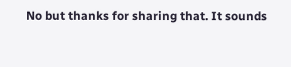No but thanks for sharing that. It sounds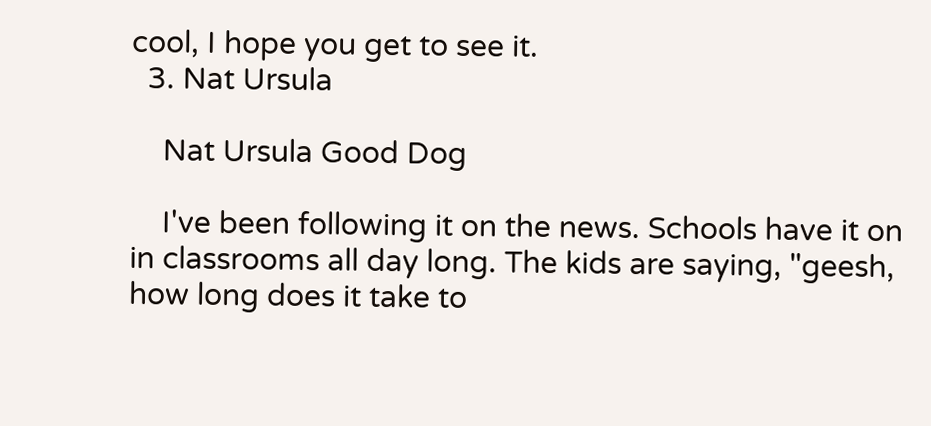cool, I hope you get to see it.
  3. Nat Ursula

    Nat Ursula Good Dog

    I've been following it on the news. Schools have it on in classrooms all day long. The kids are saying, "geesh, how long does it take to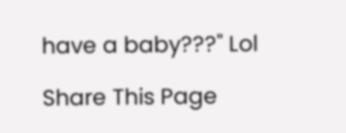have a baby???" Lol

Share This Page